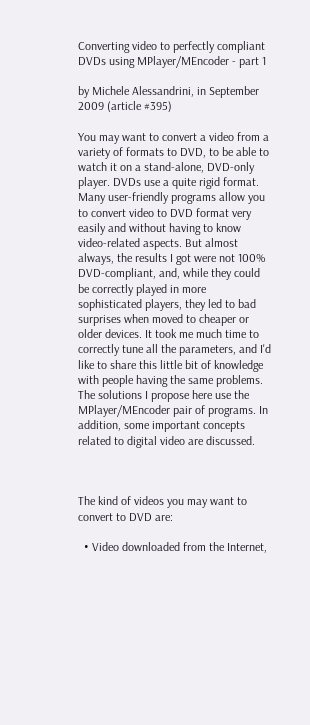Converting video to perfectly compliant DVDs using MPlayer/MEncoder - part 1

by Michele Alessandrini, in September 2009 (article #395)

You may want to convert a video from a variety of formats to DVD, to be able to watch it on a stand-alone, DVD-only player. DVDs use a quite rigid format. Many user-friendly programs allow you to convert video to DVD format very easily and without having to know video-related aspects. But almost always, the results I got were not 100% DVD-compliant, and, while they could be correctly played in more sophisticated players, they led to bad surprises when moved to cheaper or older devices. It took me much time to correctly tune all the parameters, and I'd like to share this little bit of knowledge with people having the same problems. The solutions I propose here use the MPlayer/MEncoder pair of programs. In addition, some important concepts related to digital video are discussed.



The kind of videos you may want to convert to DVD are:

  • Video downloaded from the Internet,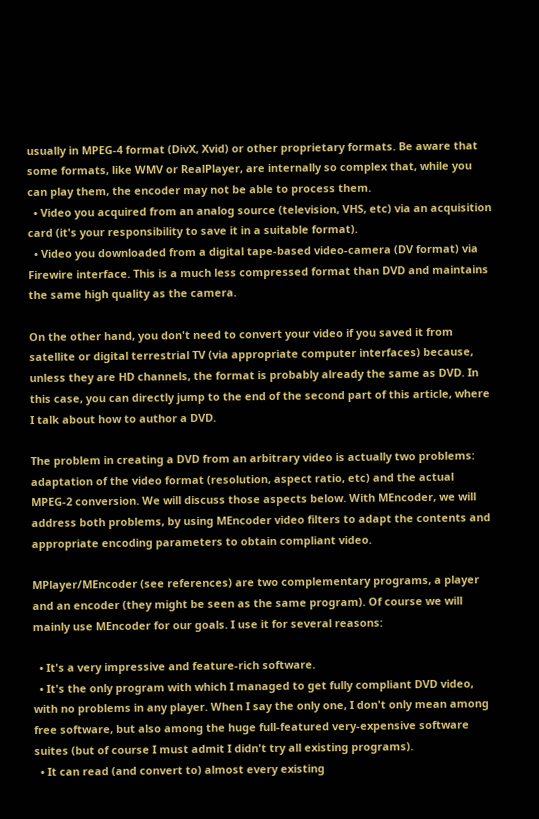usually in MPEG-4 format (DivX, Xvid) or other proprietary formats. Be aware that some formats, like WMV or RealPlayer, are internally so complex that, while you can play them, the encoder may not be able to process them.
  • Video you acquired from an analog source (television, VHS, etc) via an acquisition card (it's your responsibility to save it in a suitable format).
  • Video you downloaded from a digital tape-based video-camera (DV format) via Firewire interface. This is a much less compressed format than DVD and maintains the same high quality as the camera.

On the other hand, you don't need to convert your video if you saved it from satellite or digital terrestrial TV (via appropriate computer interfaces) because, unless they are HD channels, the format is probably already the same as DVD. In this case, you can directly jump to the end of the second part of this article, where I talk about how to author a DVD.

The problem in creating a DVD from an arbitrary video is actually two problems: adaptation of the video format (resolution, aspect ratio, etc) and the actual MPEG-2 conversion. We will discuss those aspects below. With MEncoder, we will address both problems, by using MEncoder video filters to adapt the contents and appropriate encoding parameters to obtain compliant video.

MPlayer/MEncoder (see references) are two complementary programs, a player and an encoder (they might be seen as the same program). Of course we will mainly use MEncoder for our goals. I use it for several reasons:

  • It's a very impressive and feature-rich software.
  • It's the only program with which I managed to get fully compliant DVD video, with no problems in any player. When I say the only one, I don't only mean among free software, but also among the huge full-featured very-expensive software suites (but of course I must admit I didn't try all existing programs).
  • It can read (and convert to) almost every existing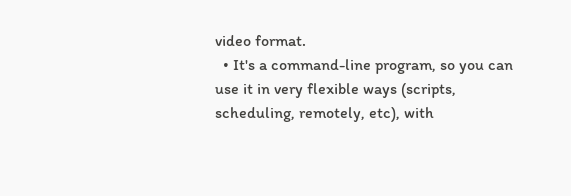video format.
  • It's a command-line program, so you can use it in very flexible ways (scripts, scheduling, remotely, etc), with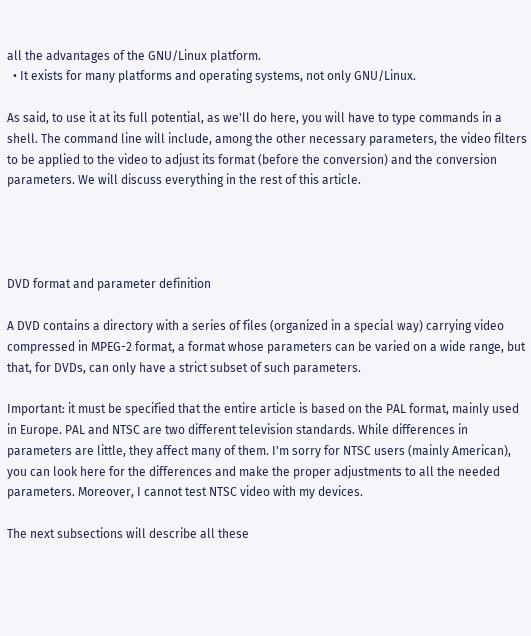all the advantages of the GNU/Linux platform.
  • It exists for many platforms and operating systems, not only GNU/Linux.

As said, to use it at its full potential, as we'll do here, you will have to type commands in a shell. The command line will include, among the other necessary parameters, the video filters to be applied to the video to adjust its format (before the conversion) and the conversion parameters. We will discuss everything in the rest of this article.




DVD format and parameter definition

A DVD contains a directory with a series of files (organized in a special way) carrying video compressed in MPEG-2 format, a format whose parameters can be varied on a wide range, but that, for DVDs, can only have a strict subset of such parameters.

Important: it must be specified that the entire article is based on the PAL format, mainly used in Europe. PAL and NTSC are two different television standards. While differences in parameters are little, they affect many of them. I'm sorry for NTSC users (mainly American), you can look here for the differences and make the proper adjustments to all the needed parameters. Moreover, I cannot test NTSC video with my devices.

The next subsections will describe all these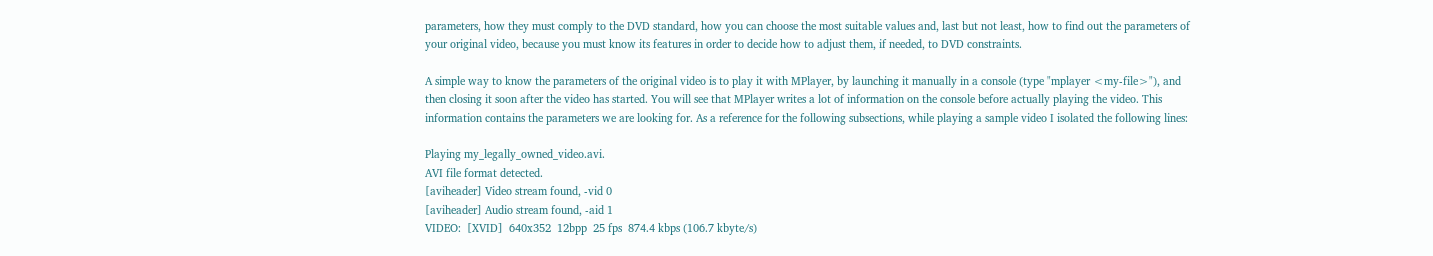parameters, how they must comply to the DVD standard, how you can choose the most suitable values and, last but not least, how to find out the parameters of your original video, because you must know its features in order to decide how to adjust them, if needed, to DVD constraints.

A simple way to know the parameters of the original video is to play it with MPlayer, by launching it manually in a console (type "mplayer <my-file>"), and then closing it soon after the video has started. You will see that MPlayer writes a lot of information on the console before actually playing the video. This information contains the parameters we are looking for. As a reference for the following subsections, while playing a sample video I isolated the following lines:

Playing my_legally_owned_video.avi.
AVI file format detected.
[aviheader] Video stream found, -vid 0
[aviheader] Audio stream found, -aid 1
VIDEO:  [XVID]  640x352  12bpp  25 fps  874.4 kbps (106.7 kbyte/s)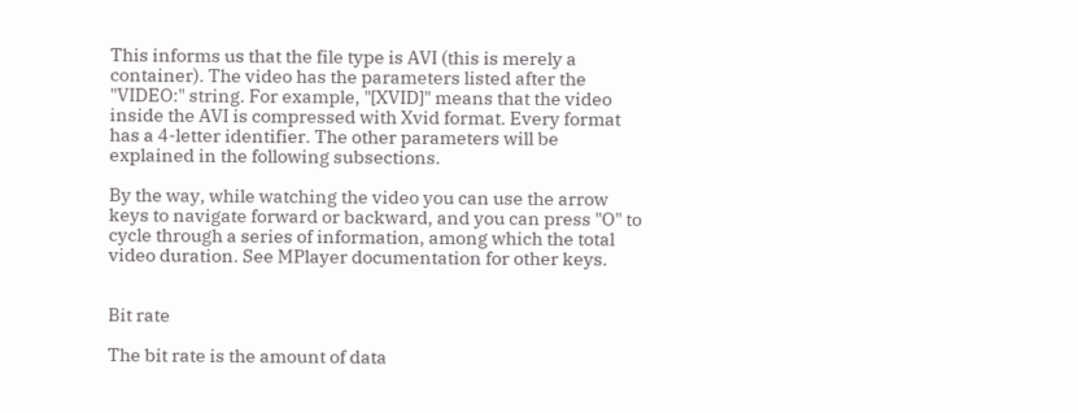This informs us that the file type is AVI (this is merely a container). The video has the parameters listed after the "VIDEO:" string. For example, "[XVID]" means that the video inside the AVI is compressed with Xvid format. Every format has a 4-letter identifier. The other parameters will be explained in the following subsections.

By the way, while watching the video you can use the arrow keys to navigate forward or backward, and you can press "O" to cycle through a series of information, among which the total video duration. See MPlayer documentation for other keys.


Bit rate

The bit rate is the amount of data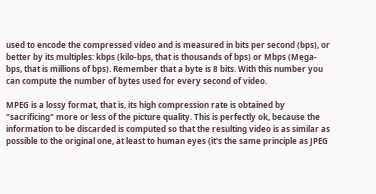used to encode the compressed video and is measured in bits per second (bps), or better by its multiples: kbps (kilo-bps, that is thousands of bps) or Mbps (Mega-bps, that is millions of bps). Remember that a byte is 8 bits. With this number you can compute the number of bytes used for every second of video.

MPEG is a lossy format, that is, its high compression rate is obtained by "sacrificing" more or less of the picture quality. This is perfectly ok, because the information to be discarded is computed so that the resulting video is as similar as possible to the original one, at least to human eyes (it's the same principle as JPEG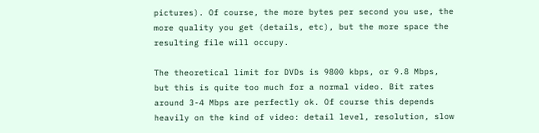pictures). Of course, the more bytes per second you use, the more quality you get (details, etc), but the more space the resulting file will occupy.

The theoretical limit for DVDs is 9800 kbps, or 9.8 Mbps, but this is quite too much for a normal video. Bit rates around 3-4 Mbps are perfectly ok. Of course this depends heavily on the kind of video: detail level, resolution, slow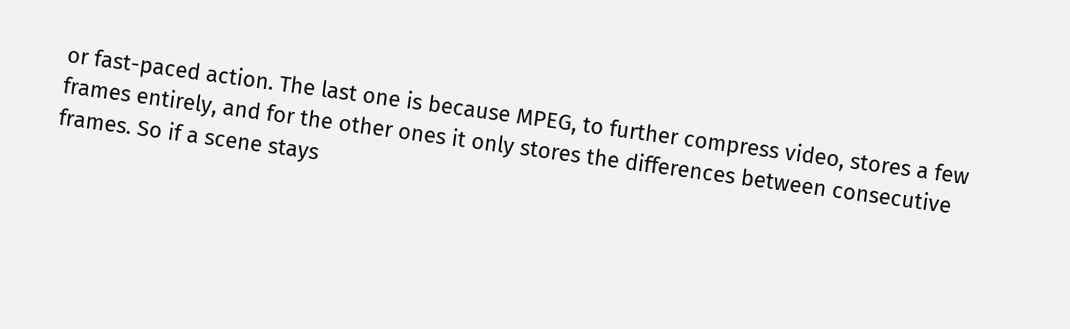or fast-paced action. The last one is because MPEG, to further compress video, stores a few frames entirely, and for the other ones it only stores the differences between consecutive frames. So if a scene stays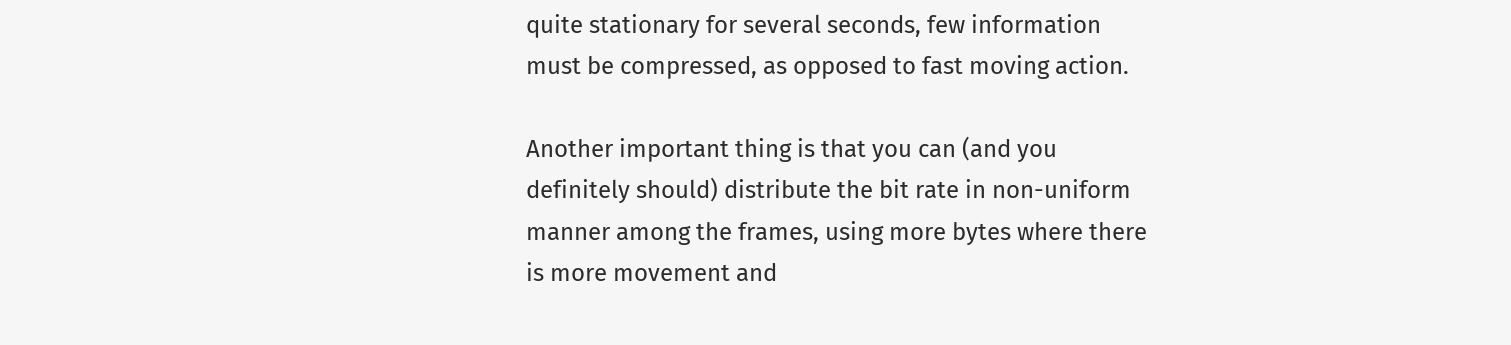quite stationary for several seconds, few information must be compressed, as opposed to fast moving action.

Another important thing is that you can (and you definitely should) distribute the bit rate in non-uniform manner among the frames, using more bytes where there is more movement and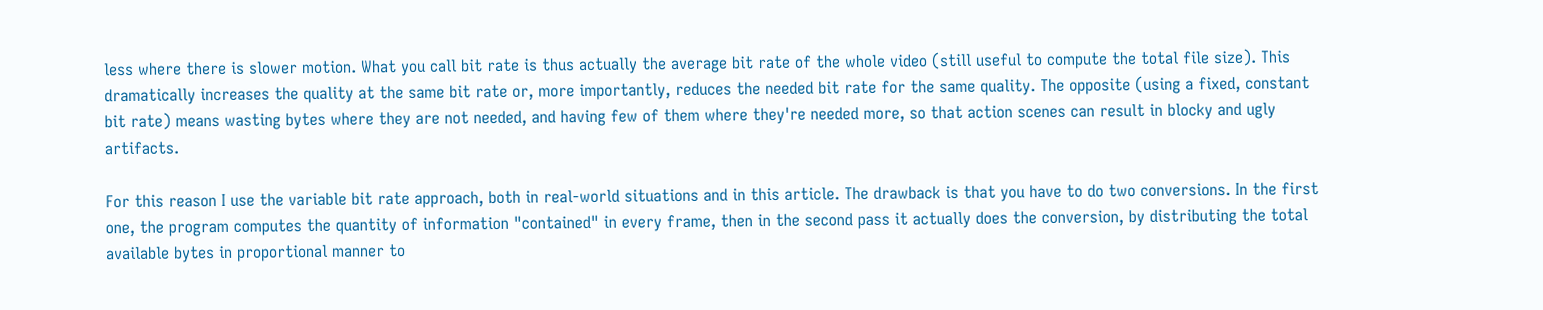less where there is slower motion. What you call bit rate is thus actually the average bit rate of the whole video (still useful to compute the total file size). This dramatically increases the quality at the same bit rate or, more importantly, reduces the needed bit rate for the same quality. The opposite (using a fixed, constant bit rate) means wasting bytes where they are not needed, and having few of them where they're needed more, so that action scenes can result in blocky and ugly artifacts.

For this reason I use the variable bit rate approach, both in real-world situations and in this article. The drawback is that you have to do two conversions. In the first one, the program computes the quantity of information "contained" in every frame, then in the second pass it actually does the conversion, by distributing the total available bytes in proportional manner to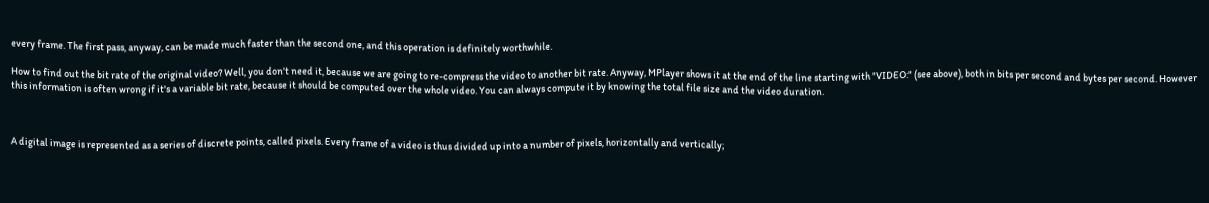every frame. The first pass, anyway, can be made much faster than the second one, and this operation is definitely worthwhile.

How to find out the bit rate of the original video? Well, you don't need it, because we are going to re-compress the video to another bit rate. Anyway, MPlayer shows it at the end of the line starting with "VIDEO:" (see above), both in bits per second and bytes per second. However this information is often wrong if it's a variable bit rate, because it should be computed over the whole video. You can always compute it by knowing the total file size and the video duration.



A digital image is represented as a series of discrete points, called pixels. Every frame of a video is thus divided up into a number of pixels, horizontally and vertically;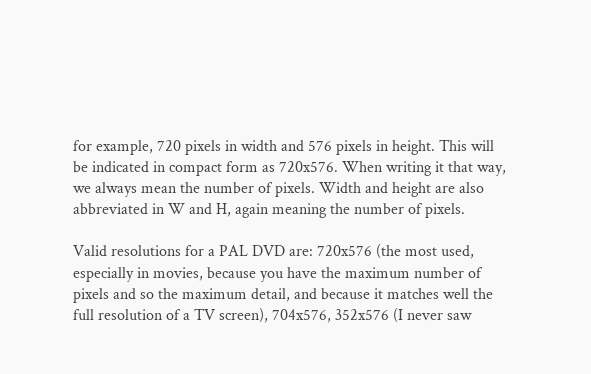for example, 720 pixels in width and 576 pixels in height. This will be indicated in compact form as 720x576. When writing it that way, we always mean the number of pixels. Width and height are also abbreviated in W and H, again meaning the number of pixels.

Valid resolutions for a PAL DVD are: 720x576 (the most used, especially in movies, because you have the maximum number of pixels and so the maximum detail, and because it matches well the full resolution of a TV screen), 704x576, 352x576 (I never saw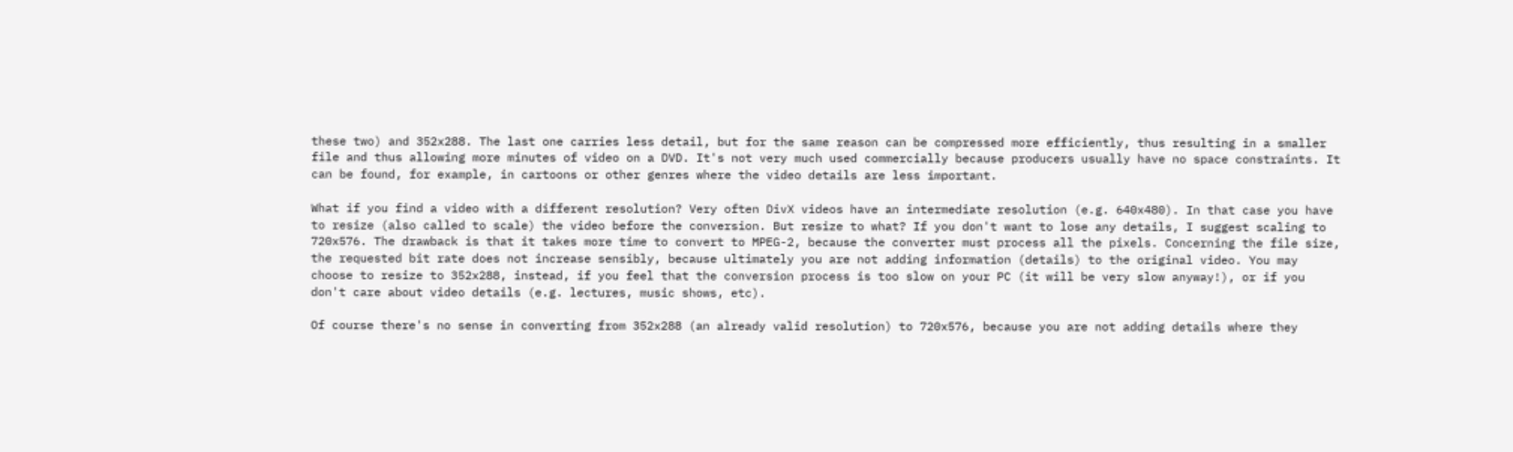these two) and 352x288. The last one carries less detail, but for the same reason can be compressed more efficiently, thus resulting in a smaller file and thus allowing more minutes of video on a DVD. It's not very much used commercially because producers usually have no space constraints. It can be found, for example, in cartoons or other genres where the video details are less important.

What if you find a video with a different resolution? Very often DivX videos have an intermediate resolution (e.g. 640x480). In that case you have to resize (also called to scale) the video before the conversion. But resize to what? If you don't want to lose any details, I suggest scaling to 720x576. The drawback is that it takes more time to convert to MPEG-2, because the converter must process all the pixels. Concerning the file size, the requested bit rate does not increase sensibly, because ultimately you are not adding information (details) to the original video. You may choose to resize to 352x288, instead, if you feel that the conversion process is too slow on your PC (it will be very slow anyway!), or if you don't care about video details (e.g. lectures, music shows, etc).

Of course there's no sense in converting from 352x288 (an already valid resolution) to 720x576, because you are not adding details where they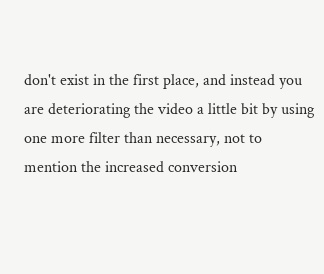don't exist in the first place, and instead you are deteriorating the video a little bit by using one more filter than necessary, not to mention the increased conversion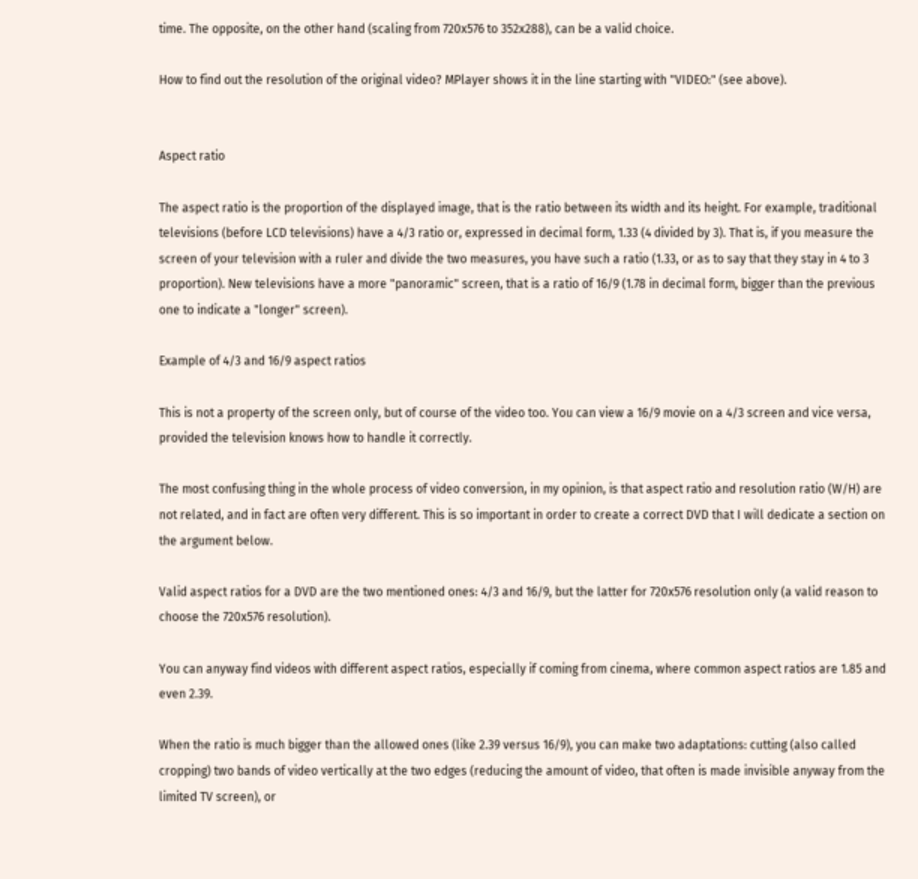time. The opposite, on the other hand (scaling from 720x576 to 352x288), can be a valid choice.

How to find out the resolution of the original video? MPlayer shows it in the line starting with "VIDEO:" (see above).


Aspect ratio

The aspect ratio is the proportion of the displayed image, that is the ratio between its width and its height. For example, traditional televisions (before LCD televisions) have a 4/3 ratio or, expressed in decimal form, 1.33 (4 divided by 3). That is, if you measure the screen of your television with a ruler and divide the two measures, you have such a ratio (1.33, or as to say that they stay in 4 to 3 proportion). New televisions have a more "panoramic" screen, that is a ratio of 16/9 (1.78 in decimal form, bigger than the previous one to indicate a "longer" screen).

Example of 4/3 and 16/9 aspect ratios

This is not a property of the screen only, but of course of the video too. You can view a 16/9 movie on a 4/3 screen and vice versa, provided the television knows how to handle it correctly.

The most confusing thing in the whole process of video conversion, in my opinion, is that aspect ratio and resolution ratio (W/H) are not related, and in fact are often very different. This is so important in order to create a correct DVD that I will dedicate a section on the argument below.

Valid aspect ratios for a DVD are the two mentioned ones: 4/3 and 16/9, but the latter for 720x576 resolution only (a valid reason to choose the 720x576 resolution).

You can anyway find videos with different aspect ratios, especially if coming from cinema, where common aspect ratios are 1.85 and even 2.39.

When the ratio is much bigger than the allowed ones (like 2.39 versus 16/9), you can make two adaptations: cutting (also called cropping) two bands of video vertically at the two edges (reducing the amount of video, that often is made invisible anyway from the limited TV screen), or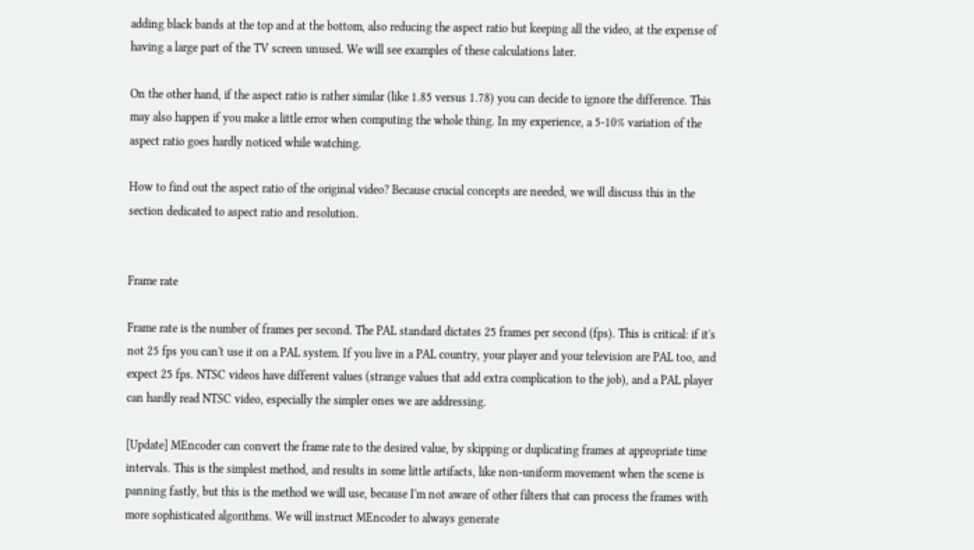adding black bands at the top and at the bottom, also reducing the aspect ratio but keeping all the video, at the expense of having a large part of the TV screen unused. We will see examples of these calculations later.

On the other hand, if the aspect ratio is rather similar (like 1.85 versus 1.78) you can decide to ignore the difference. This may also happen if you make a little error when computing the whole thing. In my experience, a 5-10% variation of the aspect ratio goes hardly noticed while watching.

How to find out the aspect ratio of the original video? Because crucial concepts are needed, we will discuss this in the section dedicated to aspect ratio and resolution.


Frame rate

Frame rate is the number of frames per second. The PAL standard dictates 25 frames per second (fps). This is critical: if it's not 25 fps you can't use it on a PAL system. If you live in a PAL country, your player and your television are PAL too, and expect 25 fps. NTSC videos have different values (strange values that add extra complication to the job), and a PAL player can hardly read NTSC video, especially the simpler ones we are addressing.

[Update] MEncoder can convert the frame rate to the desired value, by skipping or duplicating frames at appropriate time intervals. This is the simplest method, and results in some little artifacts, like non-uniform movement when the scene is panning fastly, but this is the method we will use, because I'm not aware of other filters that can process the frames with more sophisticated algorithms. We will instruct MEncoder to always generate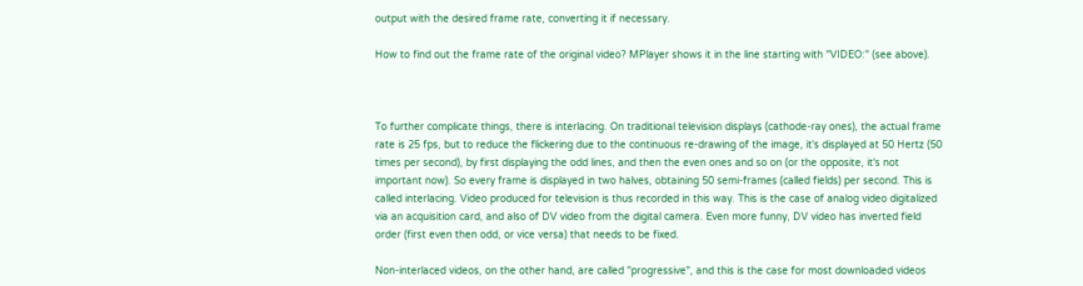output with the desired frame rate, converting it if necessary.

How to find out the frame rate of the original video? MPlayer shows it in the line starting with "VIDEO:" (see above).



To further complicate things, there is interlacing. On traditional television displays (cathode-ray ones), the actual frame rate is 25 fps, but to reduce the flickering due to the continuous re-drawing of the image, it's displayed at 50 Hertz (50 times per second), by first displaying the odd lines, and then the even ones and so on (or the opposite, it's not important now). So every frame is displayed in two halves, obtaining 50 semi-frames (called fields) per second. This is called interlacing. Video produced for television is thus recorded in this way. This is the case of analog video digitalized via an acquisition card, and also of DV video from the digital camera. Even more funny, DV video has inverted field order (first even then odd, or vice versa) that needs to be fixed.

Non-interlaced videos, on the other hand, are called "progressive", and this is the case for most downloaded videos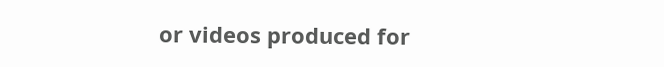or videos produced for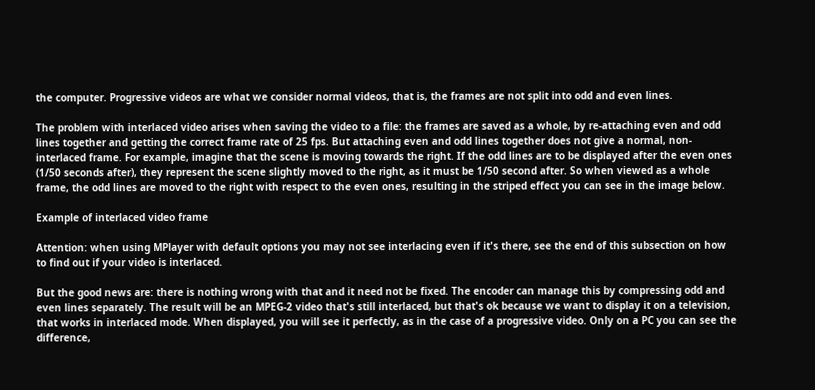the computer. Progressive videos are what we consider normal videos, that is, the frames are not split into odd and even lines.

The problem with interlaced video arises when saving the video to a file: the frames are saved as a whole, by re-attaching even and odd lines together and getting the correct frame rate of 25 fps. But attaching even and odd lines together does not give a normal, non-interlaced frame. For example, imagine that the scene is moving towards the right. If the odd lines are to be displayed after the even ones (1/50 seconds after), they represent the scene slightly moved to the right, as it must be 1/50 second after. So when viewed as a whole frame, the odd lines are moved to the right with respect to the even ones, resulting in the striped effect you can see in the image below.

Example of interlaced video frame

Attention: when using MPlayer with default options you may not see interlacing even if it's there, see the end of this subsection on how to find out if your video is interlaced.

But the good news are: there is nothing wrong with that and it need not be fixed. The encoder can manage this by compressing odd and even lines separately. The result will be an MPEG-2 video that's still interlaced, but that's ok because we want to display it on a television, that works in interlaced mode. When displayed, you will see it perfectly, as in the case of a progressive video. Only on a PC you can see the difference,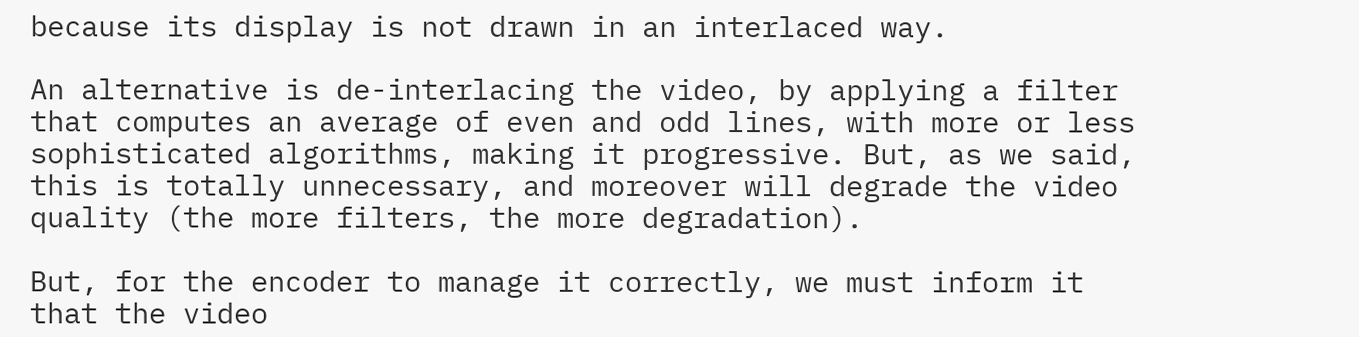because its display is not drawn in an interlaced way.

An alternative is de-interlacing the video, by applying a filter that computes an average of even and odd lines, with more or less sophisticated algorithms, making it progressive. But, as we said, this is totally unnecessary, and moreover will degrade the video quality (the more filters, the more degradation).

But, for the encoder to manage it correctly, we must inform it that the video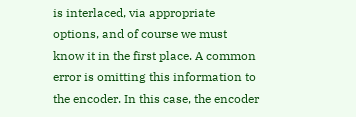is interlaced, via appropriate options, and of course we must know it in the first place. A common error is omitting this information to the encoder. In this case, the encoder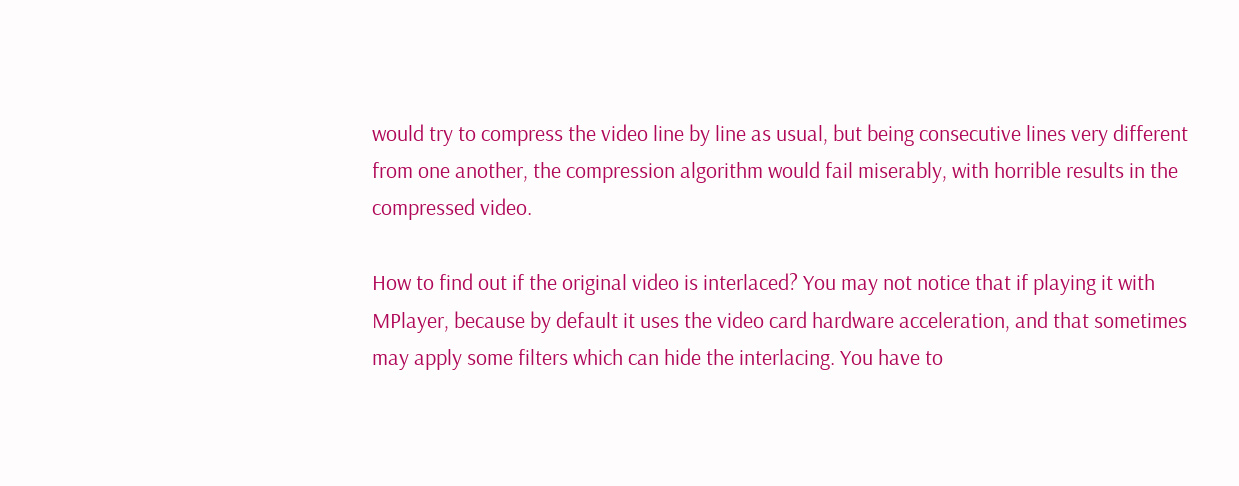would try to compress the video line by line as usual, but being consecutive lines very different from one another, the compression algorithm would fail miserably, with horrible results in the compressed video.

How to find out if the original video is interlaced? You may not notice that if playing it with MPlayer, because by default it uses the video card hardware acceleration, and that sometimes may apply some filters which can hide the interlacing. You have to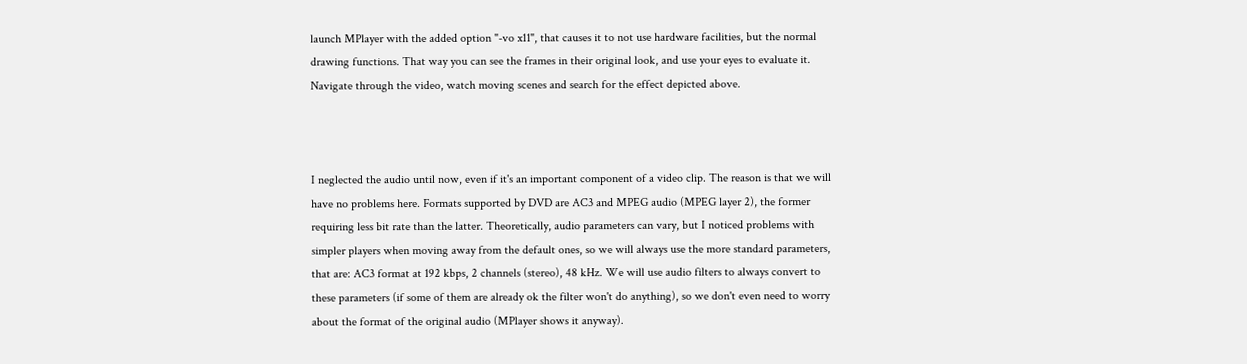launch MPlayer with the added option "-vo x11", that causes it to not use hardware facilities, but the normal drawing functions. That way you can see the frames in their original look, and use your eyes to evaluate it. Navigate through the video, watch moving scenes and search for the effect depicted above.



I neglected the audio until now, even if it's an important component of a video clip. The reason is that we will have no problems here. Formats supported by DVD are AC3 and MPEG audio (MPEG layer 2), the former requiring less bit rate than the latter. Theoretically, audio parameters can vary, but I noticed problems with simpler players when moving away from the default ones, so we will always use the more standard parameters, that are: AC3 format at 192 kbps, 2 channels (stereo), 48 kHz. We will use audio filters to always convert to these parameters (if some of them are already ok the filter won't do anything), so we don't even need to worry about the format of the original audio (MPlayer shows it anyway).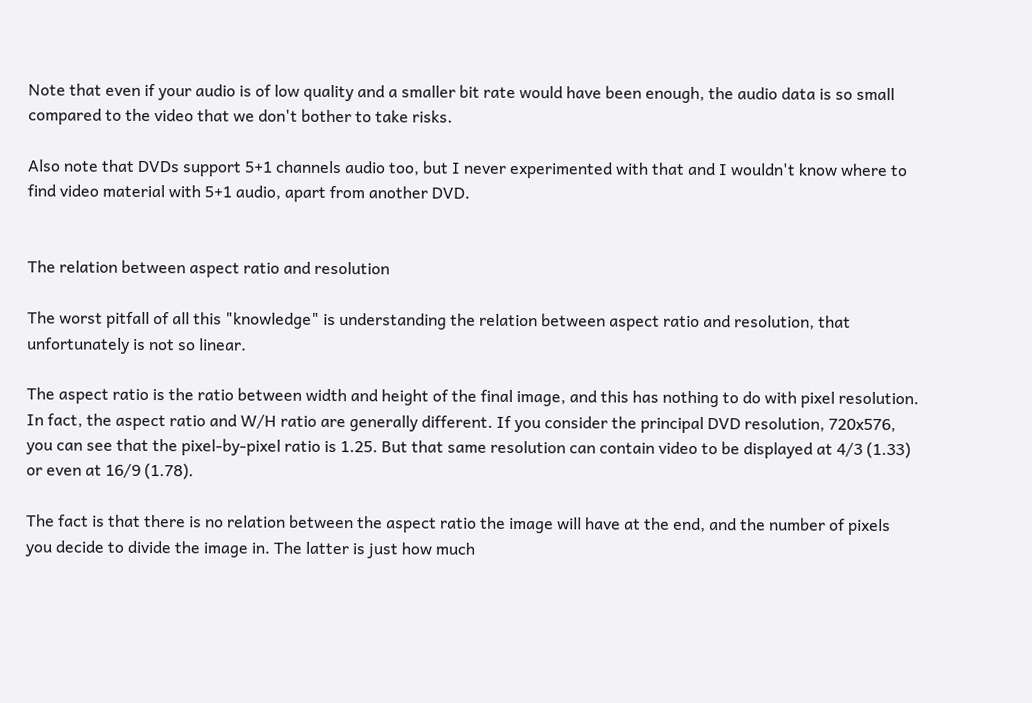Note that even if your audio is of low quality and a smaller bit rate would have been enough, the audio data is so small compared to the video that we don't bother to take risks.

Also note that DVDs support 5+1 channels audio too, but I never experimented with that and I wouldn't know where to find video material with 5+1 audio, apart from another DVD.


The relation between aspect ratio and resolution

The worst pitfall of all this "knowledge" is understanding the relation between aspect ratio and resolution, that unfortunately is not so linear.

The aspect ratio is the ratio between width and height of the final image, and this has nothing to do with pixel resolution. In fact, the aspect ratio and W/H ratio are generally different. If you consider the principal DVD resolution, 720x576, you can see that the pixel-by-pixel ratio is 1.25. But that same resolution can contain video to be displayed at 4/3 (1.33) or even at 16/9 (1.78).

The fact is that there is no relation between the aspect ratio the image will have at the end, and the number of pixels you decide to divide the image in. The latter is just how much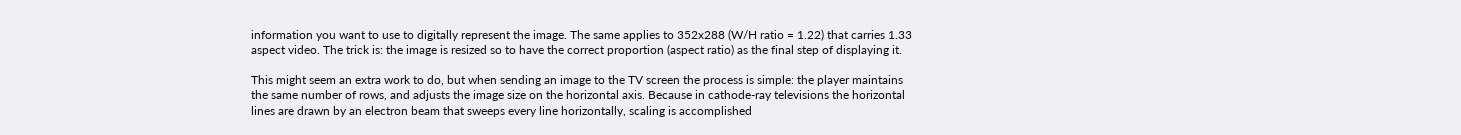information you want to use to digitally represent the image. The same applies to 352x288 (W/H ratio = 1.22) that carries 1.33 aspect video. The trick is: the image is resized so to have the correct proportion (aspect ratio) as the final step of displaying it.

This might seem an extra work to do, but when sending an image to the TV screen the process is simple: the player maintains the same number of rows, and adjusts the image size on the horizontal axis. Because in cathode-ray televisions the horizontal lines are drawn by an electron beam that sweeps every line horizontally, scaling is accomplished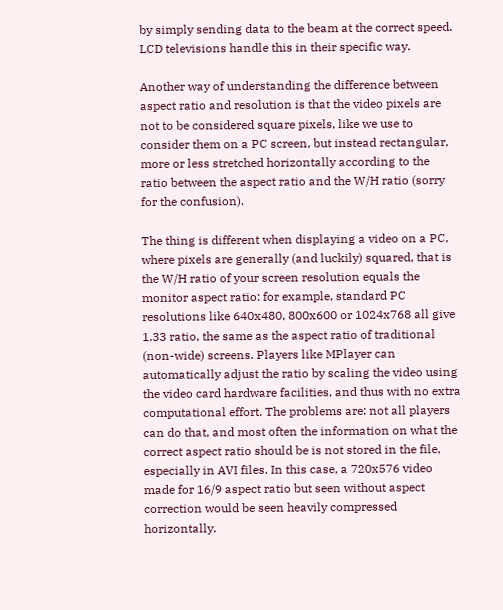by simply sending data to the beam at the correct speed. LCD televisions handle this in their specific way.

Another way of understanding the difference between aspect ratio and resolution is that the video pixels are not to be considered square pixels, like we use to consider them on a PC screen, but instead rectangular, more or less stretched horizontally according to the ratio between the aspect ratio and the W/H ratio (sorry for the confusion).

The thing is different when displaying a video on a PC, where pixels are generally (and luckily) squared, that is the W/H ratio of your screen resolution equals the monitor aspect ratio: for example, standard PC resolutions like 640x480, 800x600 or 1024x768 all give 1.33 ratio, the same as the aspect ratio of traditional (non-wide) screens. Players like MPlayer can automatically adjust the ratio by scaling the video using the video card hardware facilities, and thus with no extra computational effort. The problems are: not all players can do that, and most often the information on what the correct aspect ratio should be is not stored in the file, especially in AVI files. In this case, a 720x576 video made for 16/9 aspect ratio but seen without aspect correction would be seen heavily compressed horizontally.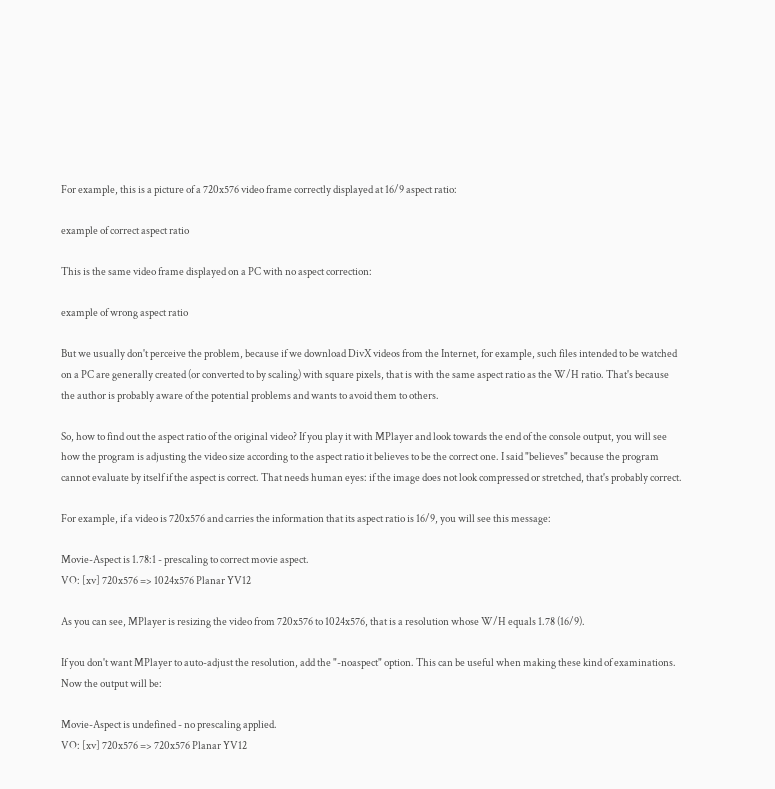For example, this is a picture of a 720x576 video frame correctly displayed at 16/9 aspect ratio:

example of correct aspect ratio

This is the same video frame displayed on a PC with no aspect correction:

example of wrong aspect ratio

But we usually don't perceive the problem, because if we download DivX videos from the Internet, for example, such files intended to be watched on a PC are generally created (or converted to by scaling) with square pixels, that is with the same aspect ratio as the W/H ratio. That's because the author is probably aware of the potential problems and wants to avoid them to others.

So, how to find out the aspect ratio of the original video? If you play it with MPlayer and look towards the end of the console output, you will see how the program is adjusting the video size according to the aspect ratio it believes to be the correct one. I said "believes" because the program cannot evaluate by itself if the aspect is correct. That needs human eyes: if the image does not look compressed or stretched, that's probably correct.

For example, if a video is 720x576 and carries the information that its aspect ratio is 16/9, you will see this message:

Movie-Aspect is 1.78:1 - prescaling to correct movie aspect.
VO: [xv] 720x576 => 1024x576 Planar YV12

As you can see, MPlayer is resizing the video from 720x576 to 1024x576, that is a resolution whose W/H equals 1.78 (16/9).

If you don't want MPlayer to auto-adjust the resolution, add the "-noaspect" option. This can be useful when making these kind of examinations. Now the output will be:

Movie-Aspect is undefined - no prescaling applied.
VO: [xv] 720x576 => 720x576 Planar YV12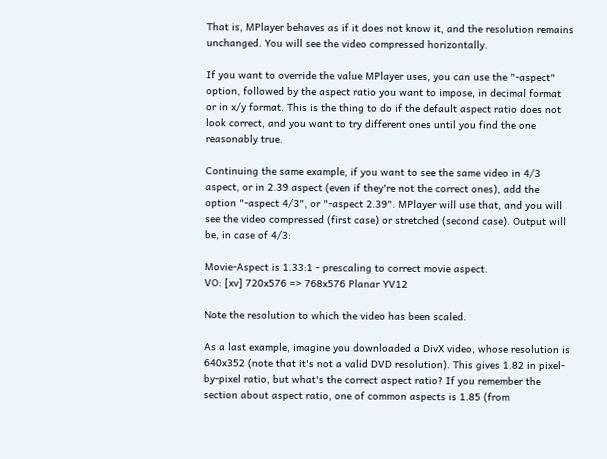That is, MPlayer behaves as if it does not know it, and the resolution remains unchanged. You will see the video compressed horizontally.

If you want to override the value MPlayer uses, you can use the "-aspect" option, followed by the aspect ratio you want to impose, in decimal format or in x/y format. This is the thing to do if the default aspect ratio does not look correct, and you want to try different ones until you find the one reasonably true.

Continuing the same example, if you want to see the same video in 4/3 aspect, or in 2.39 aspect (even if they're not the correct ones), add the option "-aspect 4/3", or "-aspect 2.39". MPlayer will use that, and you will see the video compressed (first case) or stretched (second case). Output will be, in case of 4/3:

Movie-Aspect is 1.33:1 - prescaling to correct movie aspect.
VO: [xv] 720x576 => 768x576 Planar YV12

Note the resolution to which the video has been scaled.

As a last example, imagine you downloaded a DivX video, whose resolution is 640x352 (note that it's not a valid DVD resolution). This gives 1.82 in pixel-by-pixel ratio, but what's the correct aspect ratio? If you remember the section about aspect ratio, one of common aspects is 1.85 (from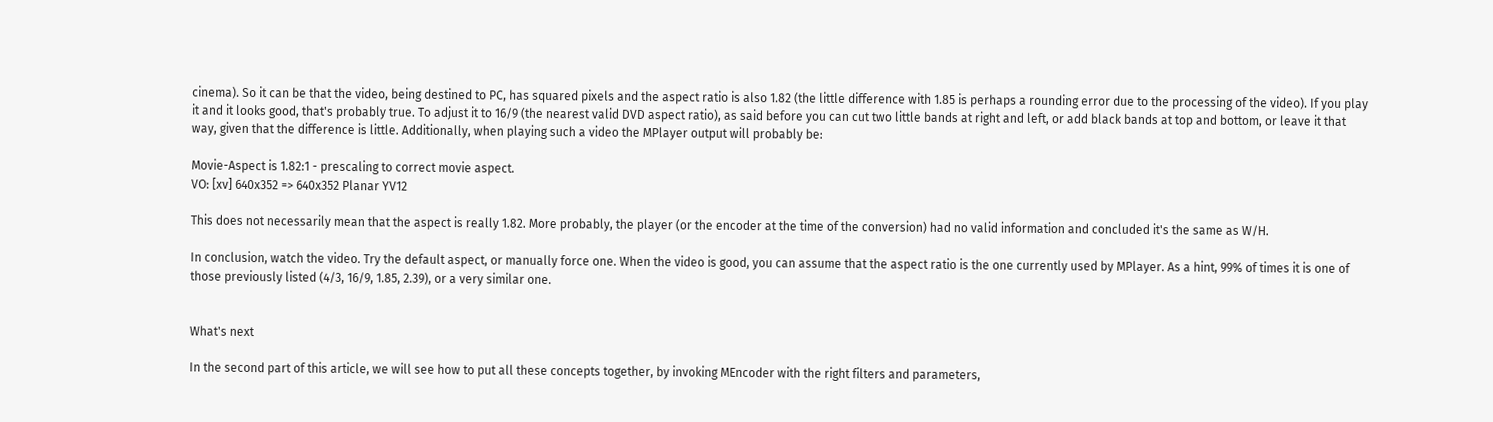cinema). So it can be that the video, being destined to PC, has squared pixels and the aspect ratio is also 1.82 (the little difference with 1.85 is perhaps a rounding error due to the processing of the video). If you play it and it looks good, that's probably true. To adjust it to 16/9 (the nearest valid DVD aspect ratio), as said before you can cut two little bands at right and left, or add black bands at top and bottom, or leave it that way, given that the difference is little. Additionally, when playing such a video the MPlayer output will probably be:

Movie-Aspect is 1.82:1 - prescaling to correct movie aspect.
VO: [xv] 640x352 => 640x352 Planar YV12

This does not necessarily mean that the aspect is really 1.82. More probably, the player (or the encoder at the time of the conversion) had no valid information and concluded it's the same as W/H.

In conclusion, watch the video. Try the default aspect, or manually force one. When the video is good, you can assume that the aspect ratio is the one currently used by MPlayer. As a hint, 99% of times it is one of those previously listed (4/3, 16/9, 1.85, 2.39), or a very similar one.


What's next

In the second part of this article, we will see how to put all these concepts together, by invoking MEncoder with the right filters and parameters,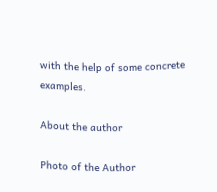with the help of some concrete examples.

About the author

Photo of the Author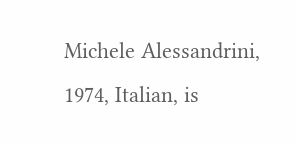Michele Alessandrini, 1974, Italian, is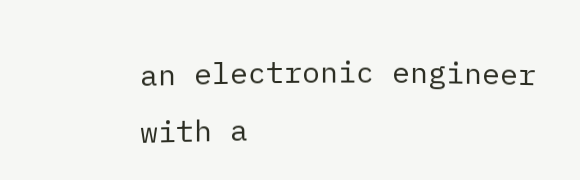an electronic engineer with a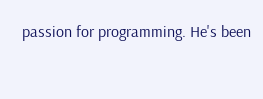passion for programming. He's been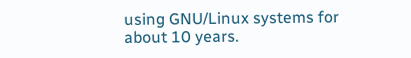using GNU/Linux systems for about 10 years.